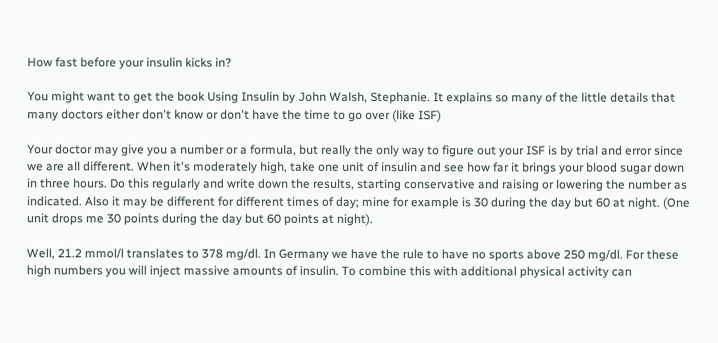How fast before your insulin kicks in?

You might want to get the book Using Insulin by John Walsh, Stephanie. It explains so many of the little details that many doctors either don't know or don't have the time to go over (like ISF)

Your doctor may give you a number or a formula, but really the only way to figure out your ISF is by trial and error since we are all different. When it's moderately high, take one unit of insulin and see how far it brings your blood sugar down in three hours. Do this regularly and write down the results, starting conservative and raising or lowering the number as indicated. Also it may be different for different times of day; mine for example is 30 during the day but 60 at night. (One unit drops me 30 points during the day but 60 points at night).

Well, 21.2 mmol/l translates to 378 mg/dl. In Germany we have the rule to have no sports above 250 mg/dl. For these high numbers you will inject massive amounts of insulin. To combine this with additional physical activity can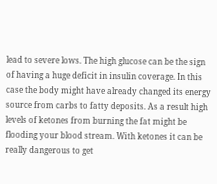lead to severe lows. The high glucose can be the sign of having a huge deficit in insulin coverage. In this case the body might have already changed its energy source from carbs to fatty deposits. As a result high levels of ketones from burning the fat might be flooding your blood stream. With ketones it can be really dangerous to get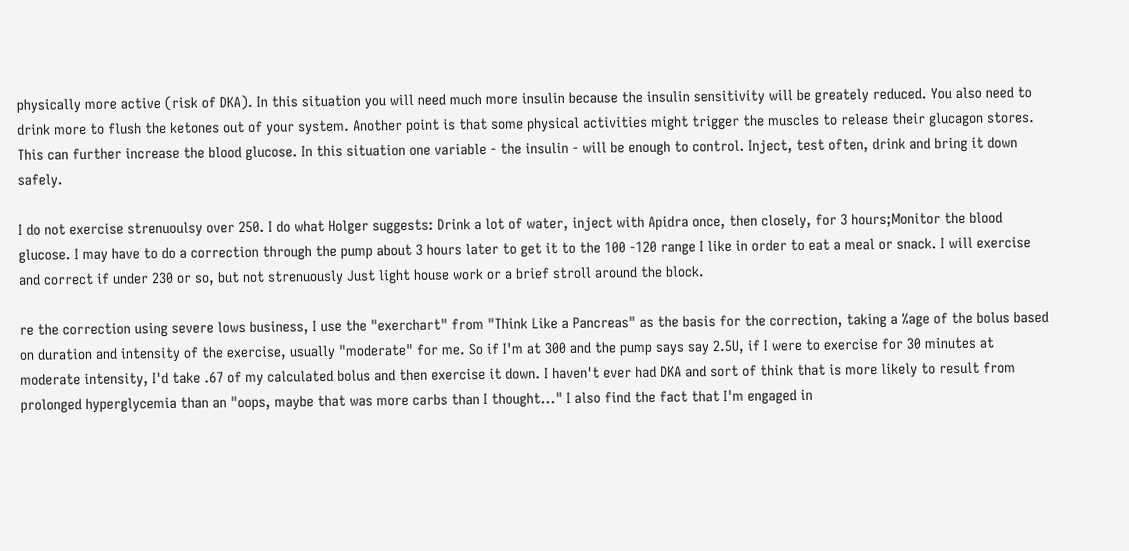physically more active (risk of DKA). In this situation you will need much more insulin because the insulin sensitivity will be greately reduced. You also need to drink more to flush the ketones out of your system. Another point is that some physical activities might trigger the muscles to release their glucagon stores. This can further increase the blood glucose. In this situation one variable - the insulin - will be enough to control. Inject, test often, drink and bring it down safely.

I do not exercise strenuoulsy over 250. I do what Holger suggests: Drink a lot of water, inject with Apidra once, then closely, for 3 hours;Monitor the blood glucose. I may have to do a correction through the pump about 3 hours later to get it to the 100 -120 range I like in order to eat a meal or snack. I will exercise and correct if under 230 or so, but not strenuously Just light house work or a brief stroll around the block.

re the correction using severe lows business, I use the "exerchart" from "Think Like a Pancreas" as the basis for the correction, taking a %age of the bolus based on duration and intensity of the exercise, usually "moderate" for me. So if I'm at 300 and the pump says say 2.5U, if I were to exercise for 30 minutes at moderate intensity, I'd take .67 of my calculated bolus and then exercise it down. I haven't ever had DKA and sort of think that is more likely to result from prolonged hyperglycemia than an "oops, maybe that was more carbs than I thought..." I also find the fact that I'm engaged in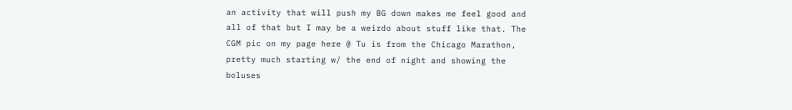an activity that will push my BG down makes me feel good and all of that but I may be a weirdo about stuff like that. The CGM pic on my page here @ Tu is from the Chicago Marathon, pretty much starting w/ the end of night and showing the boluses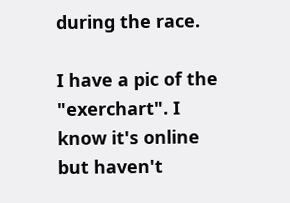during the race.

I have a pic of the "exerchart". I know it's online but haven't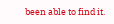been able to find it.